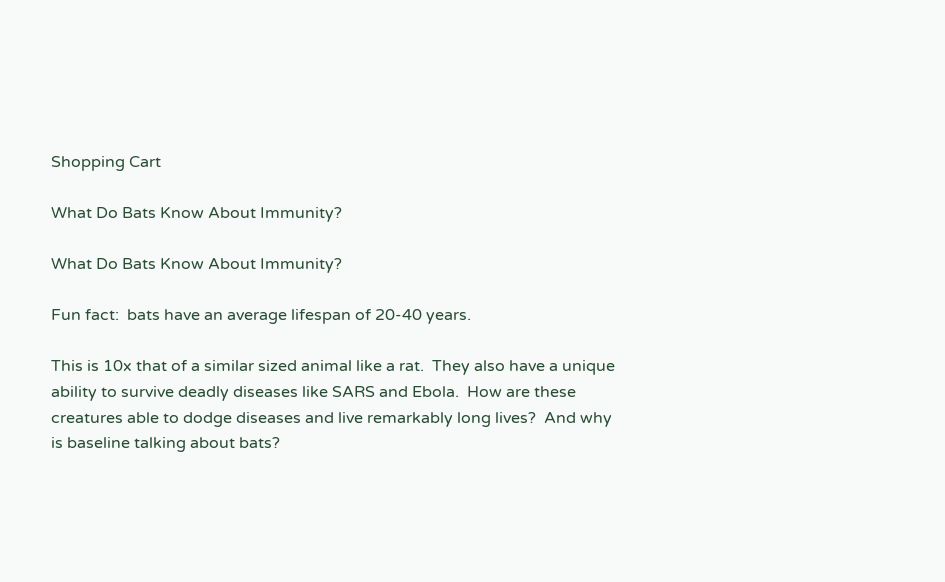Shopping Cart

What Do Bats Know About Immunity?

What Do Bats Know About Immunity?

Fun fact:  bats have an average lifespan of 20-40 years.

This is 10x that of a similar sized animal like a rat.  They also have a unique ability to survive deadly diseases like SARS and Ebola.  How are these creatures able to dodge diseases and live remarkably long lives?  And why is baseline talking about bats?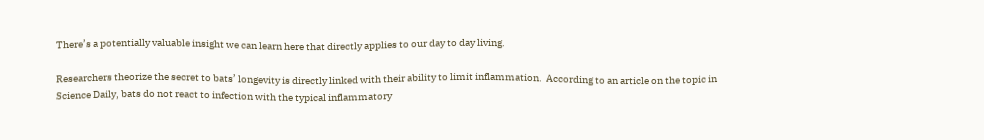There’s a potentially valuable insight we can learn here that directly applies to our day to day living.

Researchers theorize the secret to bats’ longevity is directly linked with their ability to limit inflammation.  According to an article on the topic in Science Daily, bats do not react to infection with the typical inflammatory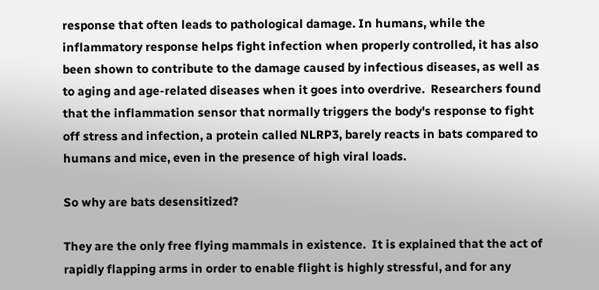response that often leads to pathological damage. In humans, while the inflammatory response helps fight infection when properly controlled, it has also been shown to contribute to the damage caused by infectious diseases, as well as to aging and age-related diseases when it goes into overdrive.  Researchers found that the inflammation sensor that normally triggers the body's response to fight off stress and infection, a protein called NLRP3, barely reacts in bats compared to humans and mice, even in the presence of high viral loads.

So why are bats desensitized?

They are the only free flying mammals in existence.  It is explained that the act of rapidly flapping arms in order to enable flight is highly stressful, and for any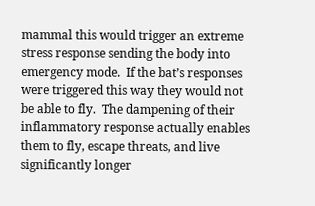mammal this would trigger an extreme stress response sending the body into emergency mode.  If the bat’s responses were triggered this way they would not be able to fly.  The dampening of their inflammatory response actually enables them to fly, escape threats, and live significantly longer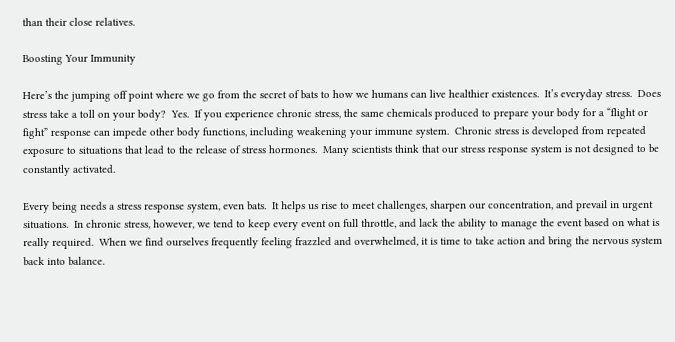than their close relatives.

Boosting Your Immunity

Here’s the jumping off point where we go from the secret of bats to how we humans can live healthier existences.  It’s everyday stress.  Does stress take a toll on your body?  Yes.  If you experience chronic stress, the same chemicals produced to prepare your body for a “flight or fight” response can impede other body functions, including weakening your immune system.  Chronic stress is developed from repeated exposure to situations that lead to the release of stress hormones.  Many scientists think that our stress response system is not designed to be constantly activated.

Every being needs a stress response system, even bats.  It helps us rise to meet challenges, sharpen our concentration, and prevail in urgent situations.  In chronic stress, however, we tend to keep every event on full throttle, and lack the ability to manage the event based on what is really required.  When we find ourselves frequently feeling frazzled and overwhelmed, it is time to take action and bring the nervous system back into balance.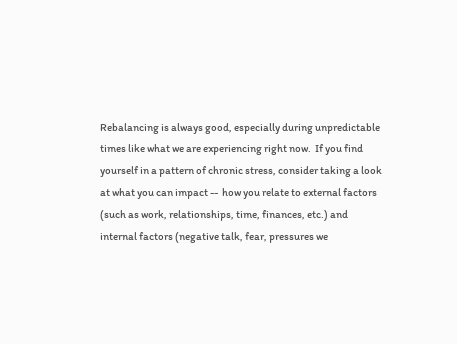Rebalancing is always good, especially during unpredictable times like what we are experiencing right now.  If you find yourself in a pattern of chronic stress, consider taking a look at what you can impact --  how you relate to external factors (such as work, relationships, time, finances, etc.) and internal factors (negative talk, fear, pressures we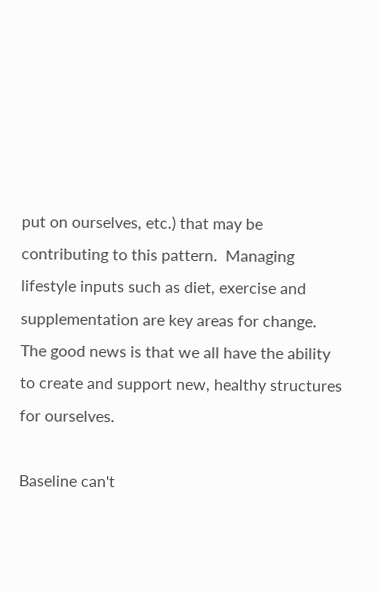put on ourselves, etc.) that may be contributing to this pattern.  Managing lifestyle inputs such as diet, exercise and supplementation are key areas for change.  The good news is that we all have the ability to create and support new, healthy structures for ourselves.

Baseline can't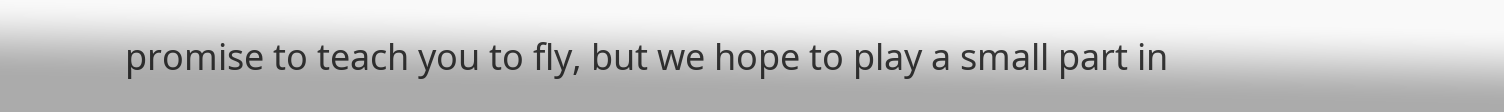promise to teach you to fly, but we hope to play a small part in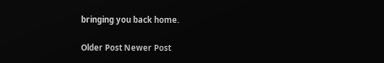bringing you back home.

Older Post Newer Post